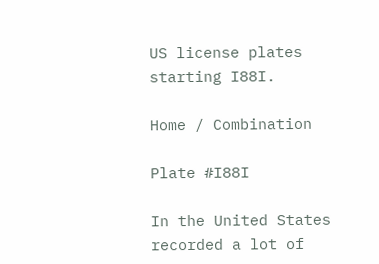US license plates starting I88I.

Home / Combination

Plate #I88I

In the United States recorded a lot of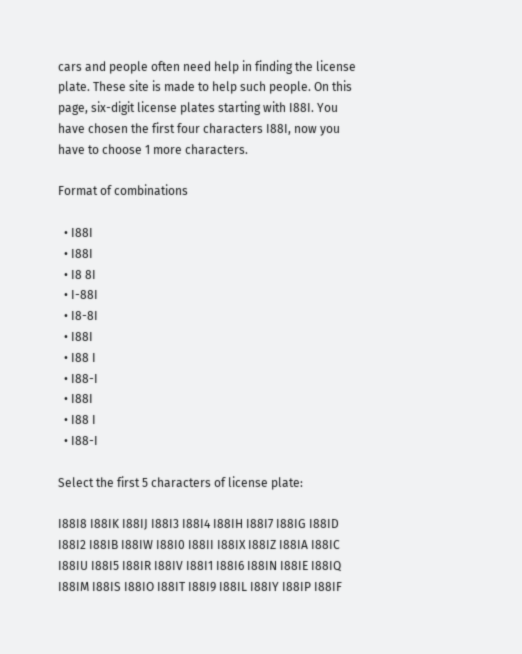cars and people often need help in finding the license plate. These site is made to help such people. On this page, six-digit license plates starting with I88I. You have chosen the first four characters I88I, now you have to choose 1 more characters.

Format of combinations

  • I88I
  • I88I
  • I8 8I
  • I-88I
  • I8-8I
  • I88I
  • I88 I
  • I88-I
  • I88I
  • I88 I
  • I88-I

Select the first 5 characters of license plate:

I88I8 I88IK I88IJ I88I3 I88I4 I88IH I88I7 I88IG I88ID I88I2 I88IB I88IW I88I0 I88II I88IX I88IZ I88IA I88IC I88IU I88I5 I88IR I88IV I88I1 I88I6 I88IN I88IE I88IQ I88IM I88IS I88IO I88IT I88I9 I88IL I88IY I88IP I88IF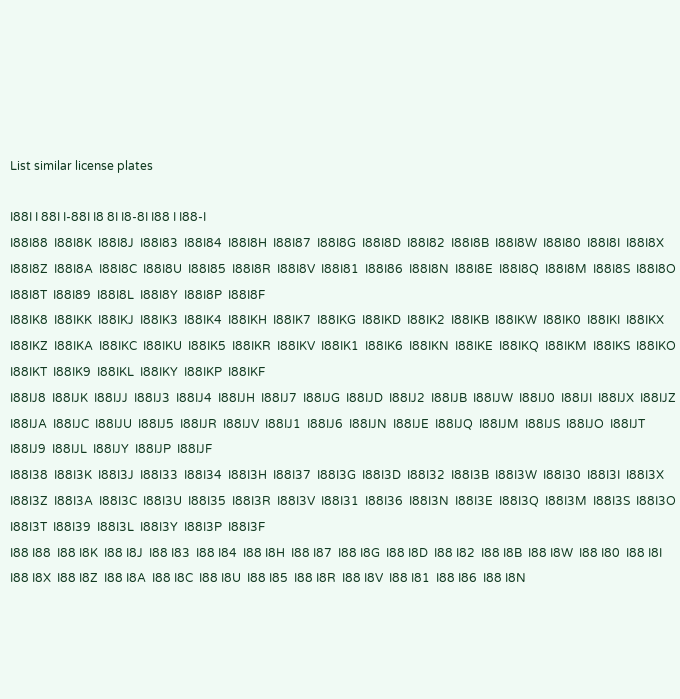List similar license plates

I88I I 88I I-88I I8 8I I8-8I I88 I I88-I
I88I88  I88I8K  I88I8J  I88I83  I88I84  I88I8H  I88I87  I88I8G  I88I8D  I88I82  I88I8B  I88I8W  I88I80  I88I8I  I88I8X  I88I8Z  I88I8A  I88I8C  I88I8U  I88I85  I88I8R  I88I8V  I88I81  I88I86  I88I8N  I88I8E  I88I8Q  I88I8M  I88I8S  I88I8O  I88I8T  I88I89  I88I8L  I88I8Y  I88I8P  I88I8F
I88IK8  I88IKK  I88IKJ  I88IK3  I88IK4  I88IKH  I88IK7  I88IKG  I88IKD  I88IK2  I88IKB  I88IKW  I88IK0  I88IKI  I88IKX  I88IKZ  I88IKA  I88IKC  I88IKU  I88IK5  I88IKR  I88IKV  I88IK1  I88IK6  I88IKN  I88IKE  I88IKQ  I88IKM  I88IKS  I88IKO  I88IKT  I88IK9  I88IKL  I88IKY  I88IKP  I88IKF
I88IJ8  I88IJK  I88IJJ  I88IJ3  I88IJ4  I88IJH  I88IJ7  I88IJG  I88IJD  I88IJ2  I88IJB  I88IJW  I88IJ0  I88IJI  I88IJX  I88IJZ  I88IJA  I88IJC  I88IJU  I88IJ5  I88IJR  I88IJV  I88IJ1  I88IJ6  I88IJN  I88IJE  I88IJQ  I88IJM  I88IJS  I88IJO  I88IJT  I88IJ9  I88IJL  I88IJY  I88IJP  I88IJF
I88I38  I88I3K  I88I3J  I88I33  I88I34  I88I3H  I88I37  I88I3G  I88I3D  I88I32  I88I3B  I88I3W  I88I30  I88I3I  I88I3X  I88I3Z  I88I3A  I88I3C  I88I3U  I88I35  I88I3R  I88I3V  I88I31  I88I36  I88I3N  I88I3E  I88I3Q  I88I3M  I88I3S  I88I3O  I88I3T  I88I39  I88I3L  I88I3Y  I88I3P  I88I3F
I88 I88  I88 I8K  I88 I8J  I88 I83  I88 I84  I88 I8H  I88 I87  I88 I8G  I88 I8D  I88 I82  I88 I8B  I88 I8W  I88 I80  I88 I8I  I88 I8X  I88 I8Z  I88 I8A  I88 I8C  I88 I8U  I88 I85  I88 I8R  I88 I8V  I88 I81  I88 I86  I88 I8N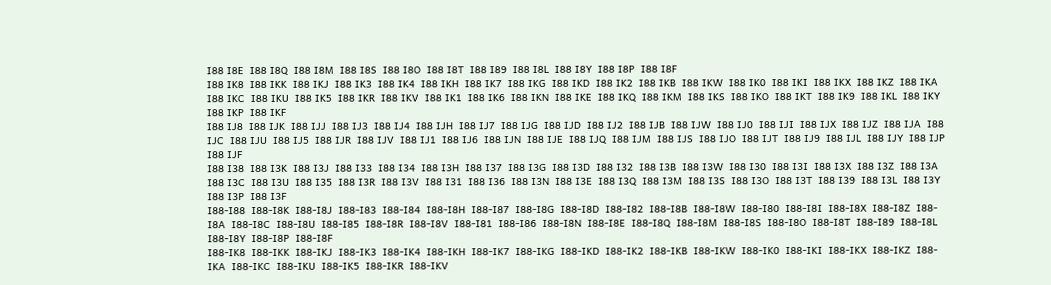I88 I8E  I88 I8Q  I88 I8M  I88 I8S  I88 I8O  I88 I8T  I88 I89  I88 I8L  I88 I8Y  I88 I8P  I88 I8F
I88 IK8  I88 IKK  I88 IKJ  I88 IK3  I88 IK4  I88 IKH  I88 IK7  I88 IKG  I88 IKD  I88 IK2  I88 IKB  I88 IKW  I88 IK0  I88 IKI  I88 IKX  I88 IKZ  I88 IKA  I88 IKC  I88 IKU  I88 IK5  I88 IKR  I88 IKV  I88 IK1  I88 IK6  I88 IKN  I88 IKE  I88 IKQ  I88 IKM  I88 IKS  I88 IKO  I88 IKT  I88 IK9  I88 IKL  I88 IKY  I88 IKP  I88 IKF
I88 IJ8  I88 IJK  I88 IJJ  I88 IJ3  I88 IJ4  I88 IJH  I88 IJ7  I88 IJG  I88 IJD  I88 IJ2  I88 IJB  I88 IJW  I88 IJ0  I88 IJI  I88 IJX  I88 IJZ  I88 IJA  I88 IJC  I88 IJU  I88 IJ5  I88 IJR  I88 IJV  I88 IJ1  I88 IJ6  I88 IJN  I88 IJE  I88 IJQ  I88 IJM  I88 IJS  I88 IJO  I88 IJT  I88 IJ9  I88 IJL  I88 IJY  I88 IJP  I88 IJF
I88 I38  I88 I3K  I88 I3J  I88 I33  I88 I34  I88 I3H  I88 I37  I88 I3G  I88 I3D  I88 I32  I88 I3B  I88 I3W  I88 I30  I88 I3I  I88 I3X  I88 I3Z  I88 I3A  I88 I3C  I88 I3U  I88 I35  I88 I3R  I88 I3V  I88 I31  I88 I36  I88 I3N  I88 I3E  I88 I3Q  I88 I3M  I88 I3S  I88 I3O  I88 I3T  I88 I39  I88 I3L  I88 I3Y  I88 I3P  I88 I3F
I88-I88  I88-I8K  I88-I8J  I88-I83  I88-I84  I88-I8H  I88-I87  I88-I8G  I88-I8D  I88-I82  I88-I8B  I88-I8W  I88-I80  I88-I8I  I88-I8X  I88-I8Z  I88-I8A  I88-I8C  I88-I8U  I88-I85  I88-I8R  I88-I8V  I88-I81  I88-I86  I88-I8N  I88-I8E  I88-I8Q  I88-I8M  I88-I8S  I88-I8O  I88-I8T  I88-I89  I88-I8L  I88-I8Y  I88-I8P  I88-I8F
I88-IK8  I88-IKK  I88-IKJ  I88-IK3  I88-IK4  I88-IKH  I88-IK7  I88-IKG  I88-IKD  I88-IK2  I88-IKB  I88-IKW  I88-IK0  I88-IKI  I88-IKX  I88-IKZ  I88-IKA  I88-IKC  I88-IKU  I88-IK5  I88-IKR  I88-IKV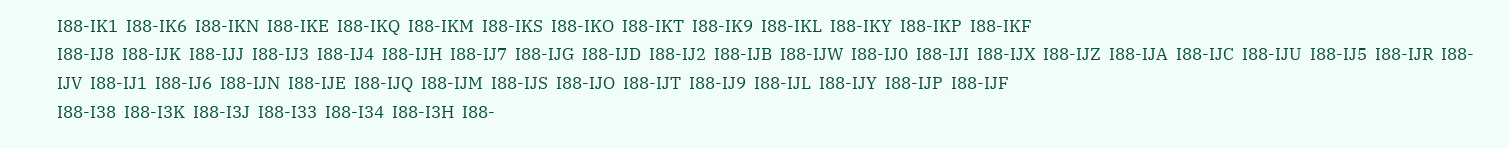I88-IK1  I88-IK6  I88-IKN  I88-IKE  I88-IKQ  I88-IKM  I88-IKS  I88-IKO  I88-IKT  I88-IK9  I88-IKL  I88-IKY  I88-IKP  I88-IKF
I88-IJ8  I88-IJK  I88-IJJ  I88-IJ3  I88-IJ4  I88-IJH  I88-IJ7  I88-IJG  I88-IJD  I88-IJ2  I88-IJB  I88-IJW  I88-IJ0  I88-IJI  I88-IJX  I88-IJZ  I88-IJA  I88-IJC  I88-IJU  I88-IJ5  I88-IJR  I88-IJV  I88-IJ1  I88-IJ6  I88-IJN  I88-IJE  I88-IJQ  I88-IJM  I88-IJS  I88-IJO  I88-IJT  I88-IJ9  I88-IJL  I88-IJY  I88-IJP  I88-IJF
I88-I38  I88-I3K  I88-I3J  I88-I33  I88-I34  I88-I3H  I88-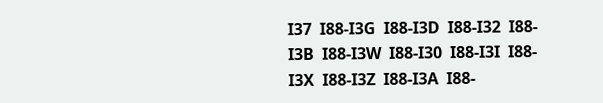I37  I88-I3G  I88-I3D  I88-I32  I88-I3B  I88-I3W  I88-I30  I88-I3I  I88-I3X  I88-I3Z  I88-I3A  I88-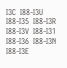I3C  I88-I3U  I88-I35  I88-I3R  I88-I3V  I88-I31  I88-I36  I88-I3N  I88-I3E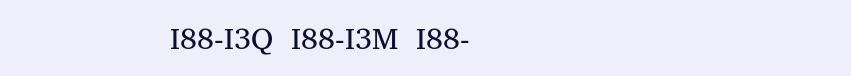I88-I3Q  I88-I3M  I88-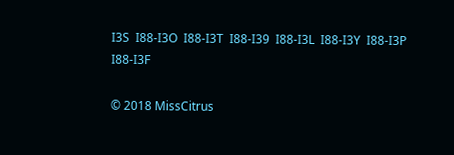I3S  I88-I3O  I88-I3T  I88-I39  I88-I3L  I88-I3Y  I88-I3P  I88-I3F

© 2018 MissCitrus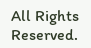All Rights Reserved.